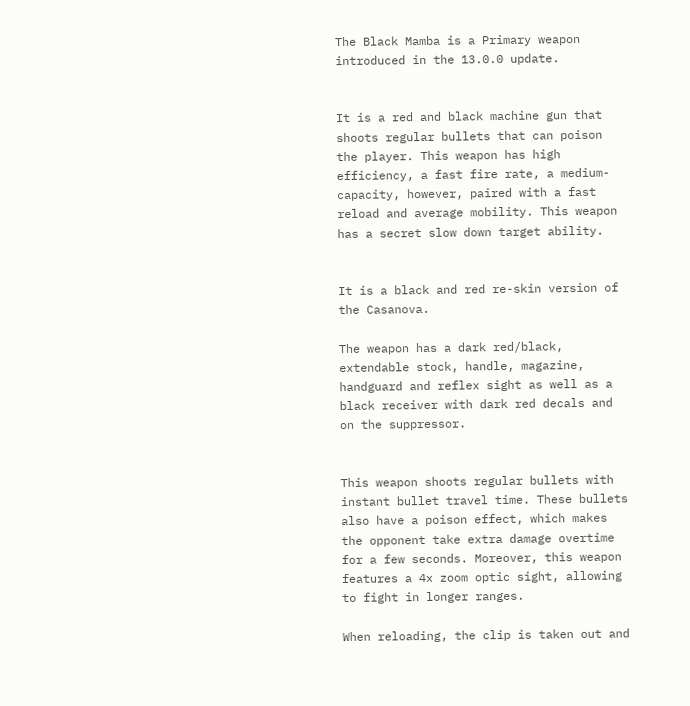The Black Mamba is a Primary weapon introduced in the 13.0.0 update.


It is a red and black machine gun that shoots regular bullets that can poison the player. This weapon has high efficiency, a fast fire rate, a medium-capacity, however, paired with a fast reload and average mobility. This weapon has a secret slow down target ability.


It is a black and red re-skin version of the Casanova.

The weapon has a dark red/black, extendable stock, handle, magazine, handguard and reflex sight as well as a black receiver with dark red decals and on the suppressor.


This weapon shoots regular bullets with instant bullet travel time. These bullets also have a poison effect, which makes the opponent take extra damage overtime for a few seconds. Moreover, this weapon features a 4x zoom optic sight, allowing to fight in longer ranges.

When reloading, the clip is taken out and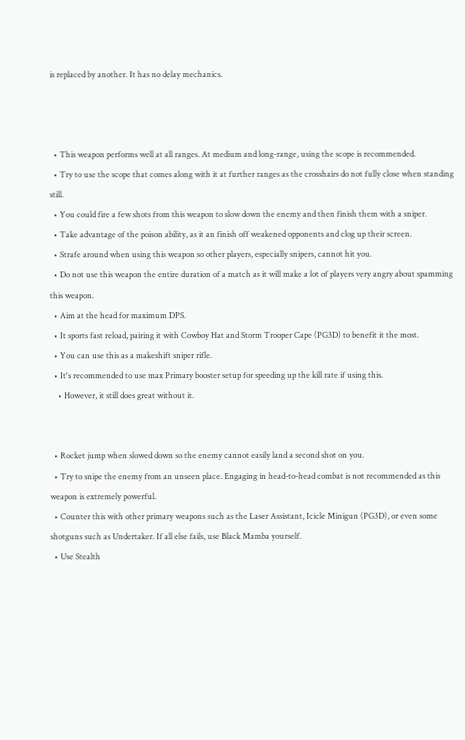is replaced by another. It has no delay mechanics.



  • This weapon performs well at all ranges. At medium and long-range, using the scope is recommended.
  • Try to use the scope that comes along with it at further ranges as the crosshairs do not fully close when standing still.
  • You could fire a few shots from this weapon to slow down the enemy and then finish them with a sniper.
  • Take advantage of the poison ability, as it an finish off weakened opponents and clog up their screen.
  • Strafe around when using this weapon so other players, especially snipers, cannot hit you.
  • Do not use this weapon the entire duration of a match as it will make a lot of players very angry about spamming this weapon.
  • Aim at the head for maximum DPS.
  • It sports fast reload, pairing it with Cowboy Hat and Storm Trooper Cape (PG3D) to benefit it the most.
  • You can use this as a makeshift sniper rifle.
  • It's recommended to use max Primary booster setup for speeding up the kill rate if using this.
    • However, it still does great without it.


  • Rocket jump when slowed down so the enemy cannot easily land a second shot on you.
  • Try to snipe the enemy from an unseen place. Engaging in head-to-head combat is not recommended as this weapon is extremely powerful.
  • Counter this with other primary weapons such as the Laser Assistant, Icicle Minigun (PG3D), or even some shotguns such as Undertaker. If all else fails, use Black Mamba yourself.
  • Use Stealth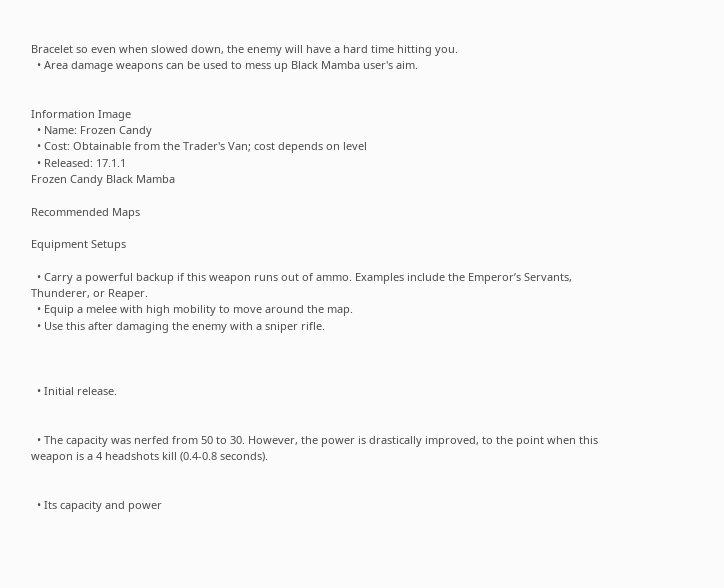Bracelet so even when slowed down, the enemy will have a hard time hitting you.
  • Area damage weapons can be used to mess up Black Mamba user's aim.


Information Image
  • Name: Frozen Candy
  • Cost: Obtainable from the Trader's Van; cost depends on level
  • Released: 17.1.1
Frozen Candy Black Mamba

Recommended Maps

Equipment Setups

  • Carry a powerful backup if this weapon runs out of ammo. Examples include the Emperor’s Servants, Thunderer, or Reaper.
  • Equip a melee with high mobility to move around the map.
  • Use this after damaging the enemy with a sniper rifle.



  • Initial release.


  • The capacity was nerfed from 50 to 30. However, the power is drastically improved, to the point when this weapon is a 4 headshots kill (0.4-0.8 seconds).


  • Its capacity and power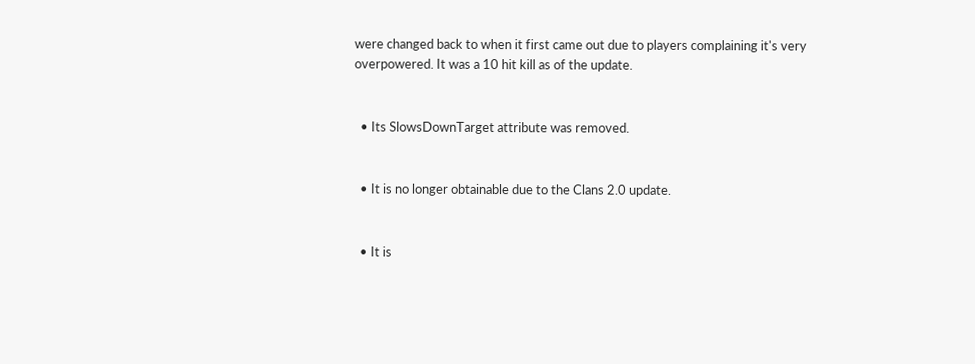were changed back to when it first came out due to players complaining it's very overpowered. It was a 10 hit kill as of the update.


  • Its SlowsDownTarget attribute was removed.


  • It is no longer obtainable due to the Clans 2.0 update.


  • It is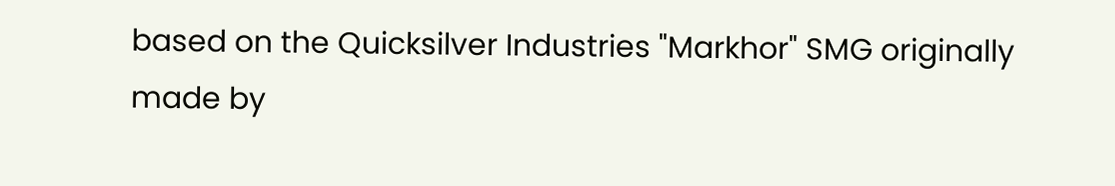based on the Quicksilver Industries "Markhor" SMG originally made by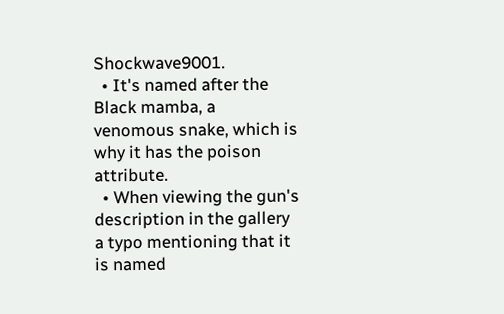Shockwave9001.
  • It's named after the Black mamba, a venomous snake, which is why it has the poison attribute.
  • When viewing the gun's description in the gallery a typo mentioning that it is named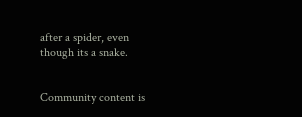after a spider, even though its a snake.


Community content is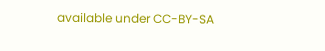available under CC-BY-SA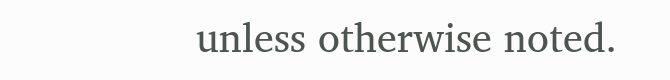unless otherwise noted.